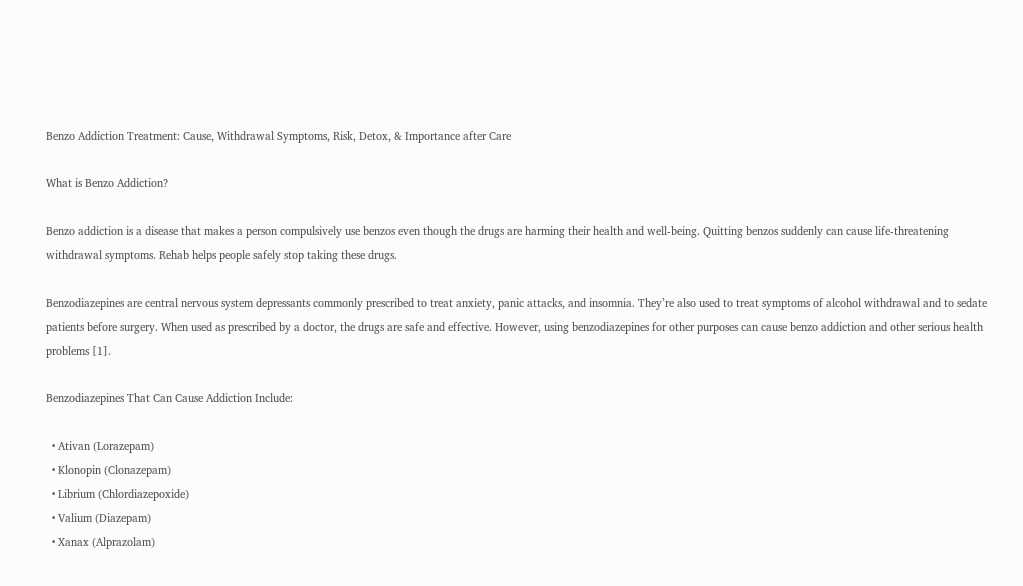Benzo Addiction Treatment: Cause, Withdrawal Symptoms, Risk, Detox, & Importance after Care

What is Benzo Addiction?

Benzo addiction is a disease that makes a person compulsively use benzos even though the drugs are harming their health and well-being. Quitting benzos suddenly can cause life-threatening withdrawal symptoms. Rehab helps people safely stop taking these drugs.

Benzodiazepines are central nervous system depressants commonly prescribed to treat anxiety, panic attacks, and insomnia. They’re also used to treat symptoms of alcohol withdrawal and to sedate patients before surgery. When used as prescribed by a doctor, the drugs are safe and effective. However, using benzodiazepines for other purposes can cause benzo addiction and other serious health problems [1].

Benzodiazepines That Can Cause Addiction Include:

  • Ativan (Lorazepam)
  • Klonopin (Clonazepam)
  • Librium (Chlordiazepoxide)
  • Valium (Diazepam)
  • Xanax (Alprazolam)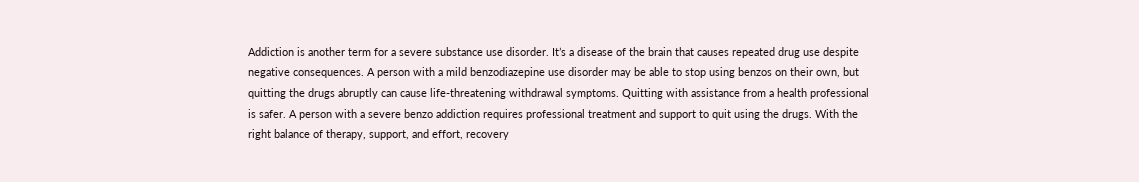Addiction is another term for a severe substance use disorder. It’s a disease of the brain that causes repeated drug use despite negative consequences. A person with a mild benzodiazepine use disorder may be able to stop using benzos on their own, but quitting the drugs abruptly can cause life-threatening withdrawal symptoms. Quitting with assistance from a health professional is safer. A person with a severe benzo addiction requires professional treatment and support to quit using the drugs. With the right balance of therapy, support, and effort, recovery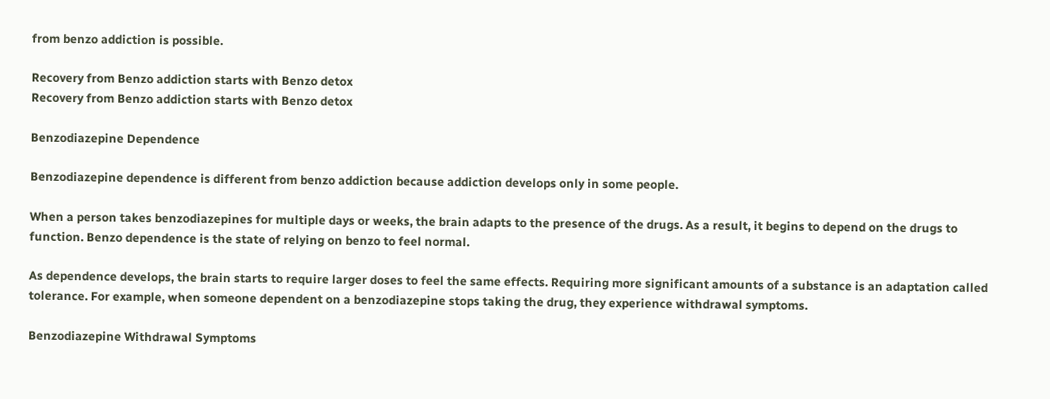from benzo addiction is possible.

Recovery from Benzo addiction starts with Benzo detox
Recovery from Benzo addiction starts with Benzo detox

Benzodiazepine Dependence

Benzodiazepine dependence is different from benzo addiction because addiction develops only in some people.

When a person takes benzodiazepines for multiple days or weeks, the brain adapts to the presence of the drugs. As a result, it begins to depend on the drugs to function. Benzo dependence is the state of relying on benzo to feel normal.

As dependence develops, the brain starts to require larger doses to feel the same effects. Requiring more significant amounts of a substance is an adaptation called tolerance. For example, when someone dependent on a benzodiazepine stops taking the drug, they experience withdrawal symptoms.

Benzodiazepine Withdrawal Symptoms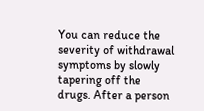You can reduce the severity of withdrawal symptoms by slowly tapering off the drugs. After a person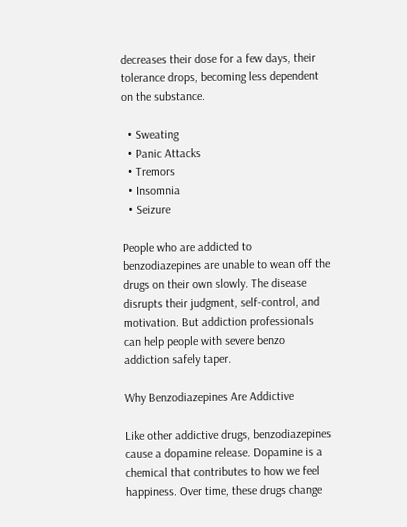decreases their dose for a few days, their tolerance drops, becoming less dependent on the substance.

  • Sweating
  • Panic Attacks
  • Tremors
  • Insomnia
  • Seizure

People who are addicted to benzodiazepines are unable to wean off the drugs on their own slowly. The disease disrupts their judgment, self-control, and motivation. But addiction professionals can help people with severe benzo addiction safely taper.

Why Benzodiazepines Are Addictive

Like other addictive drugs, benzodiazepines cause a dopamine release. Dopamine is a chemical that contributes to how we feel happiness. Over time, these drugs change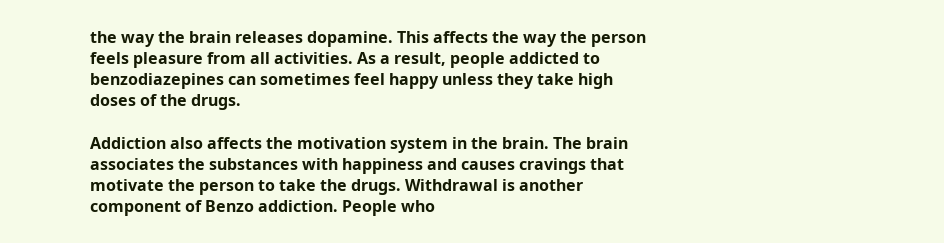the way the brain releases dopamine. This affects the way the person feels pleasure from all activities. As a result, people addicted to benzodiazepines can sometimes feel happy unless they take high doses of the drugs.

Addiction also affects the motivation system in the brain. The brain associates the substances with happiness and causes cravings that motivate the person to take the drugs. Withdrawal is another component of Benzo addiction. People who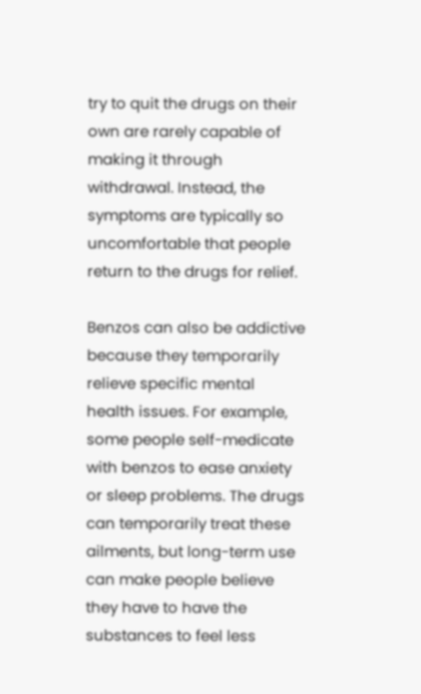try to quit the drugs on their own are rarely capable of making it through withdrawal. Instead, the symptoms are typically so uncomfortable that people return to the drugs for relief.

Benzos can also be addictive because they temporarily relieve specific mental health issues. For example, some people self-medicate with benzos to ease anxiety or sleep problems. The drugs can temporarily treat these ailments, but long-term use can make people believe they have to have the substances to feel less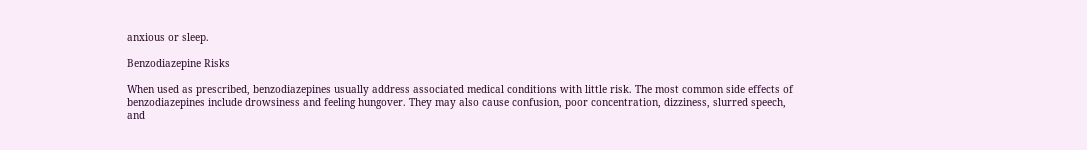anxious or sleep.

Benzodiazepine Risks

When used as prescribed, benzodiazepines usually address associated medical conditions with little risk. The most common side effects of benzodiazepines include drowsiness and feeling hungover. They may also cause confusion, poor concentration, dizziness, slurred speech, and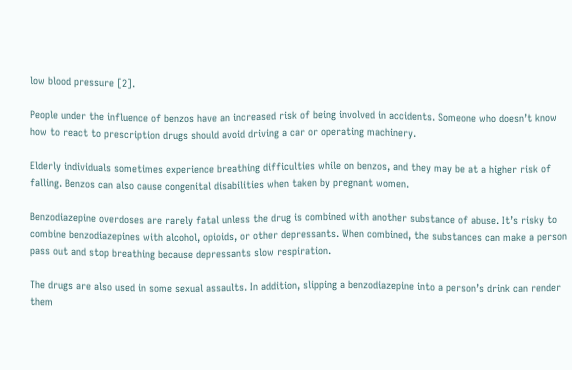low blood pressure [2].

People under the influence of benzos have an increased risk of being involved in accidents. Someone who doesn’t know how to react to prescription drugs should avoid driving a car or operating machinery.

Elderly individuals sometimes experience breathing difficulties while on benzos, and they may be at a higher risk of falling. Benzos can also cause congenital disabilities when taken by pregnant women.

Benzodiazepine overdoses are rarely fatal unless the drug is combined with another substance of abuse. It’s risky to combine benzodiazepines with alcohol, opioids, or other depressants. When combined, the substances can make a person pass out and stop breathing because depressants slow respiration.

The drugs are also used in some sexual assaults. In addition, slipping a benzodiazepine into a person’s drink can render them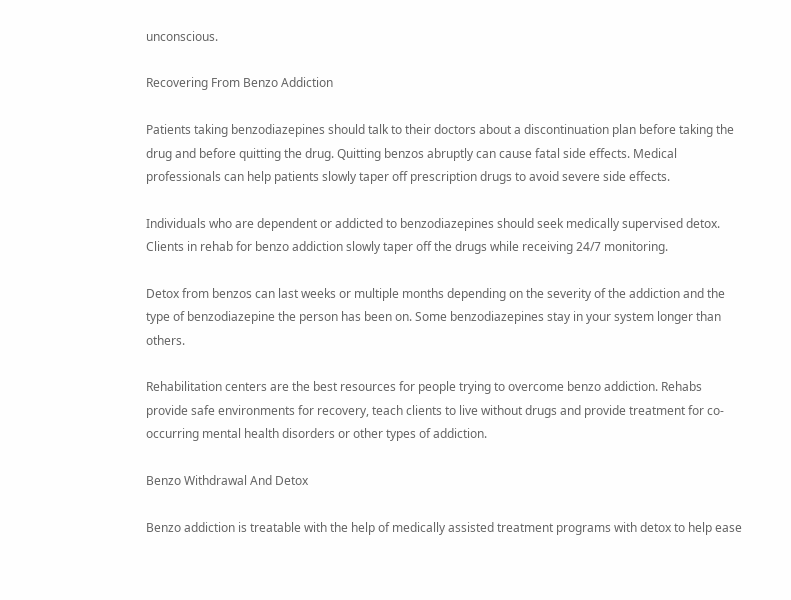unconscious.

Recovering From Benzo Addiction

Patients taking benzodiazepines should talk to their doctors about a discontinuation plan before taking the drug and before quitting the drug. Quitting benzos abruptly can cause fatal side effects. Medical professionals can help patients slowly taper off prescription drugs to avoid severe side effects.

Individuals who are dependent or addicted to benzodiazepines should seek medically supervised detox. Clients in rehab for benzo addiction slowly taper off the drugs while receiving 24/7 monitoring.

Detox from benzos can last weeks or multiple months depending on the severity of the addiction and the type of benzodiazepine the person has been on. Some benzodiazepines stay in your system longer than others.

Rehabilitation centers are the best resources for people trying to overcome benzo addiction. Rehabs provide safe environments for recovery, teach clients to live without drugs and provide treatment for co-occurring mental health disorders or other types of addiction.

Benzo Withdrawal And Detox

Benzo addiction is treatable with the help of medically assisted treatment programs with detox to help ease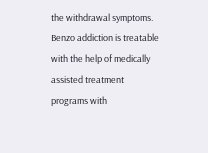the withdrawal symptoms.
Benzo addiction is treatable with the help of medically assisted treatment programs with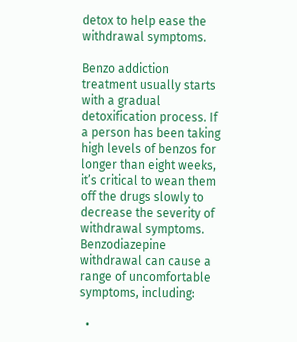detox to help ease the withdrawal symptoms.

Benzo addiction treatment usually starts with a gradual detoxification process. If a person has been taking high levels of benzos for longer than eight weeks, it’s critical to wean them off the drugs slowly to decrease the severity of withdrawal symptoms. Benzodiazepine withdrawal can cause a range of uncomfortable symptoms, including:

  •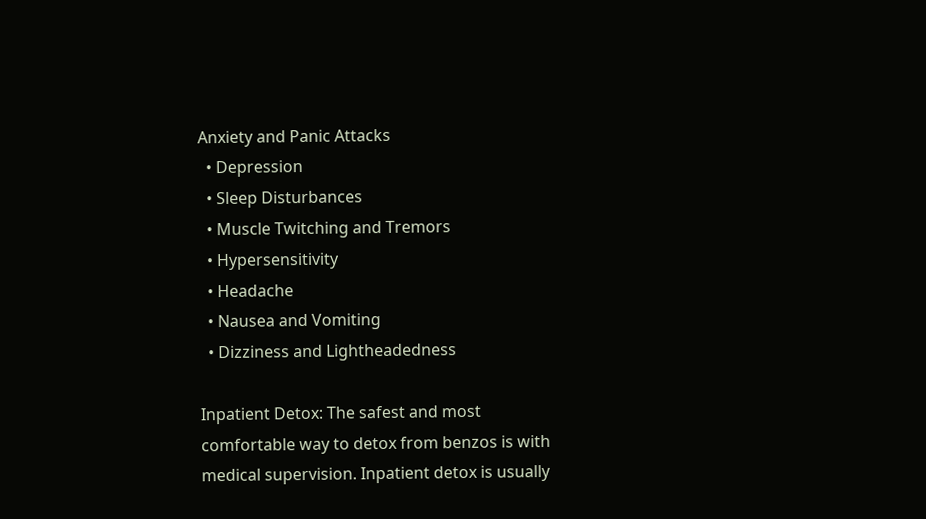Anxiety and Panic Attacks
  • Depression
  • Sleep Disturbances
  • Muscle Twitching and Tremors
  • Hypersensitivity
  • Headache
  • Nausea and Vomiting
  • Dizziness and Lightheadedness

Inpatient Detox: The safest and most comfortable way to detox from benzos is with medical supervision. Inpatient detox is usually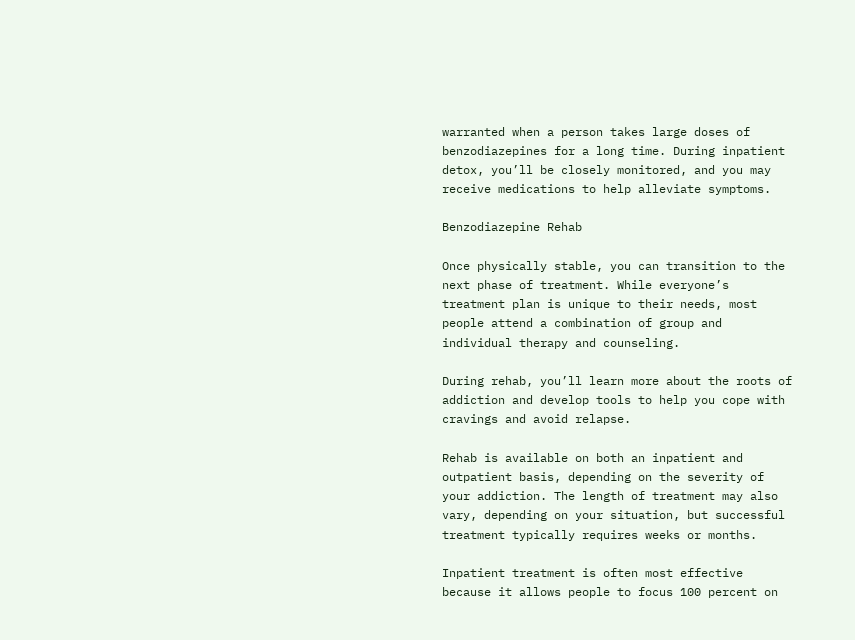warranted when a person takes large doses of benzodiazepines for a long time. During inpatient detox, you’ll be closely monitored, and you may receive medications to help alleviate symptoms.

Benzodiazepine Rehab

Once physically stable, you can transition to the next phase of treatment. While everyone’s treatment plan is unique to their needs, most people attend a combination of group and individual therapy and counseling.

During rehab, you’ll learn more about the roots of addiction and develop tools to help you cope with cravings and avoid relapse.

Rehab is available on both an inpatient and outpatient basis, depending on the severity of your addiction. The length of treatment may also vary, depending on your situation, but successful treatment typically requires weeks or months.

Inpatient treatment is often most effective because it allows people to focus 100 percent on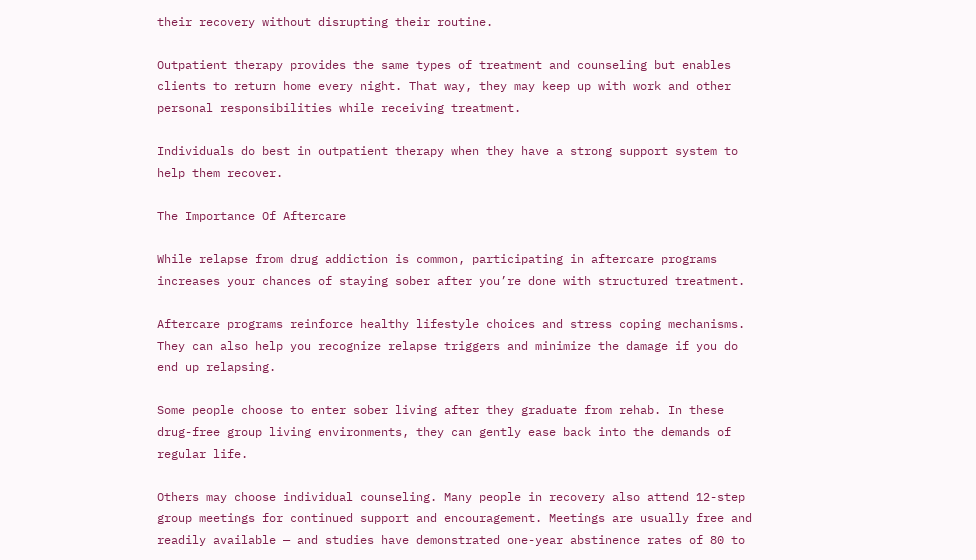their recovery without disrupting their routine.

Outpatient therapy provides the same types of treatment and counseling but enables clients to return home every night. That way, they may keep up with work and other personal responsibilities while receiving treatment.

Individuals do best in outpatient therapy when they have a strong support system to help them recover.

The Importance Of Aftercare

While relapse from drug addiction is common, participating in aftercare programs increases your chances of staying sober after you’re done with structured treatment.

Aftercare programs reinforce healthy lifestyle choices and stress coping mechanisms. They can also help you recognize relapse triggers and minimize the damage if you do end up relapsing.

Some people choose to enter sober living after they graduate from rehab. In these drug-free group living environments, they can gently ease back into the demands of regular life.

Others may choose individual counseling. Many people in recovery also attend 12-step group meetings for continued support and encouragement. Meetings are usually free and readily available — and studies have demonstrated one-year abstinence rates of 80 to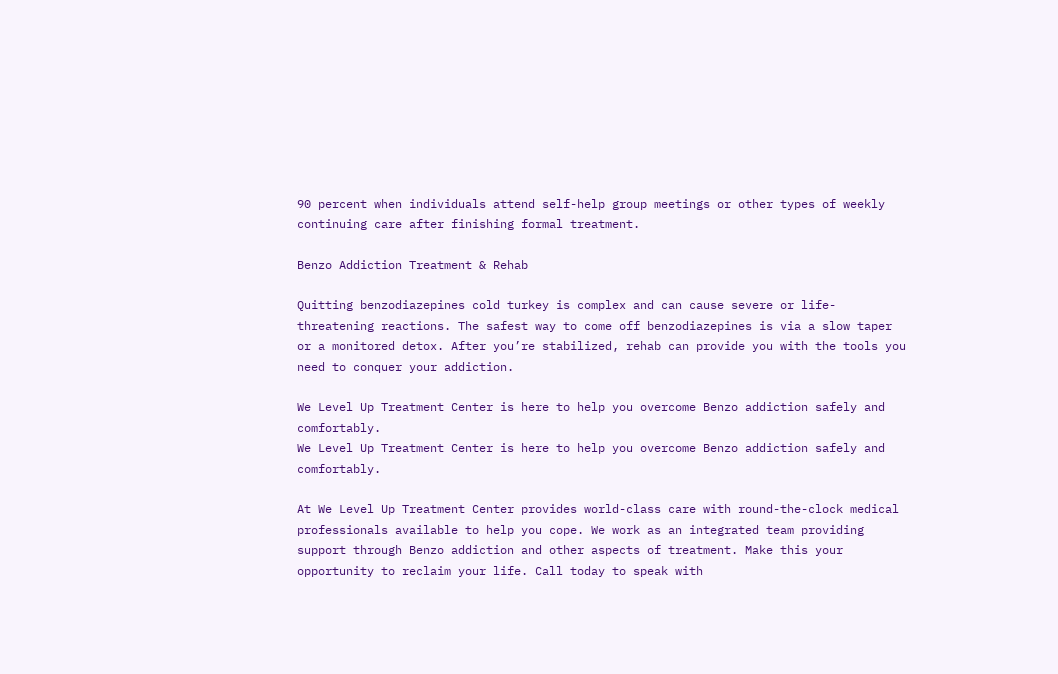90 percent when individuals attend self-help group meetings or other types of weekly continuing care after finishing formal treatment.

Benzo Addiction Treatment & Rehab

Quitting benzodiazepines cold turkey is complex and can cause severe or life-threatening reactions. The safest way to come off benzodiazepines is via a slow taper or a monitored detox. After you’re stabilized, rehab can provide you with the tools you need to conquer your addiction.

We Level Up Treatment Center is here to help you overcome Benzo addiction safely and comfortably.
We Level Up Treatment Center is here to help you overcome Benzo addiction safely and comfortably.

At We Level Up Treatment Center provides world-class care with round-the-clock medical professionals available to help you cope. We work as an integrated team providing support through Benzo addiction and other aspects of treatment. Make this your opportunity to reclaim your life. Call today to speak with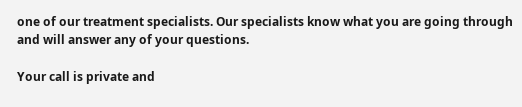one of our treatment specialists. Our specialists know what you are going through and will answer any of your questions.

Your call is private and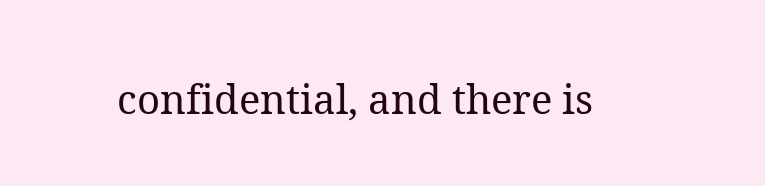confidential, and there is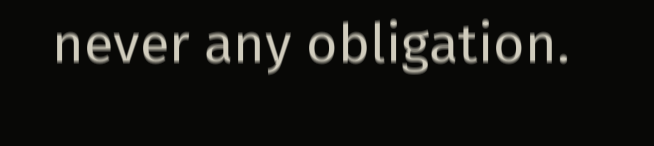never any obligation.